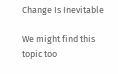Change Is Inevitable

We might find this topic too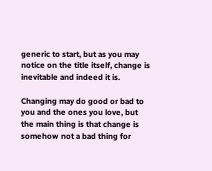generic to start, but as you may notice on the title itself, change is inevitable and indeed it is.

Changing may do good or bad to you and the ones you love, but the main thing is that change is somehow not a bad thing for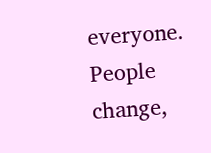everyone. People change,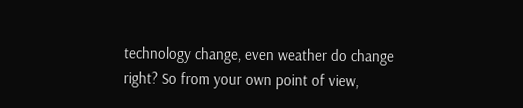technology change, even weather do change right? So from your own point of view,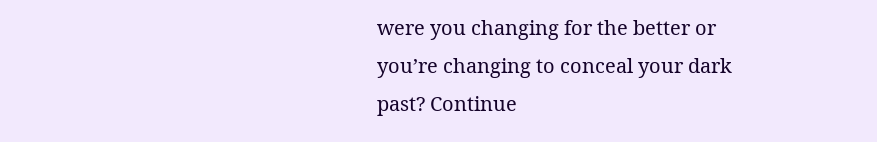were you changing for the better or you’re changing to conceal your dark past? Continue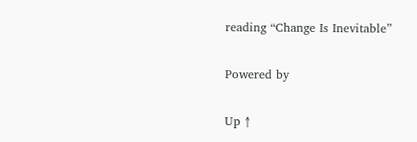reading “Change Is Inevitable”

Powered by

Up ↑